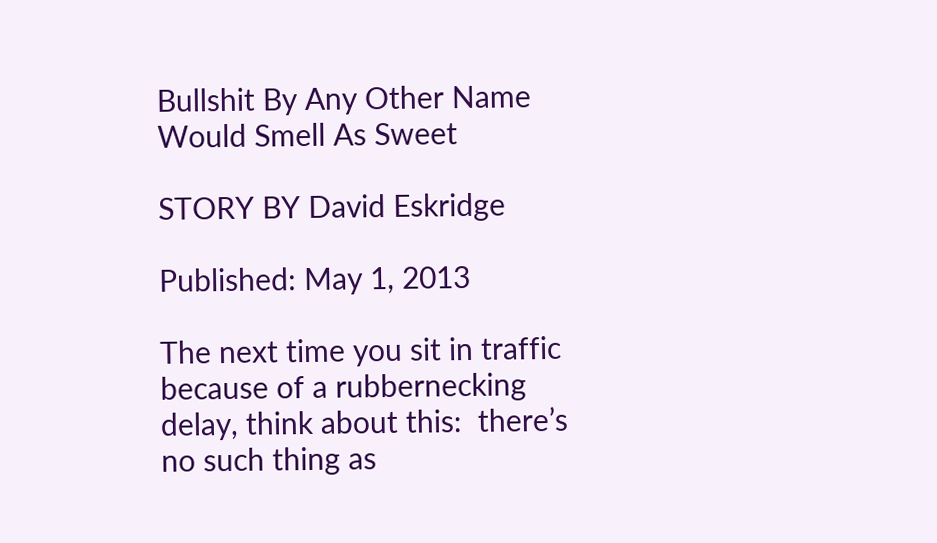Bullshit By Any Other Name Would Smell As Sweet

STORY BY David Eskridge

Published: May 1, 2013

The next time you sit in traffic because of a rubbernecking delay, think about this:  there’s no such thing as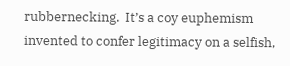rubbernecking.  It’s a coy euphemism invented to confer legitimacy on a selfish,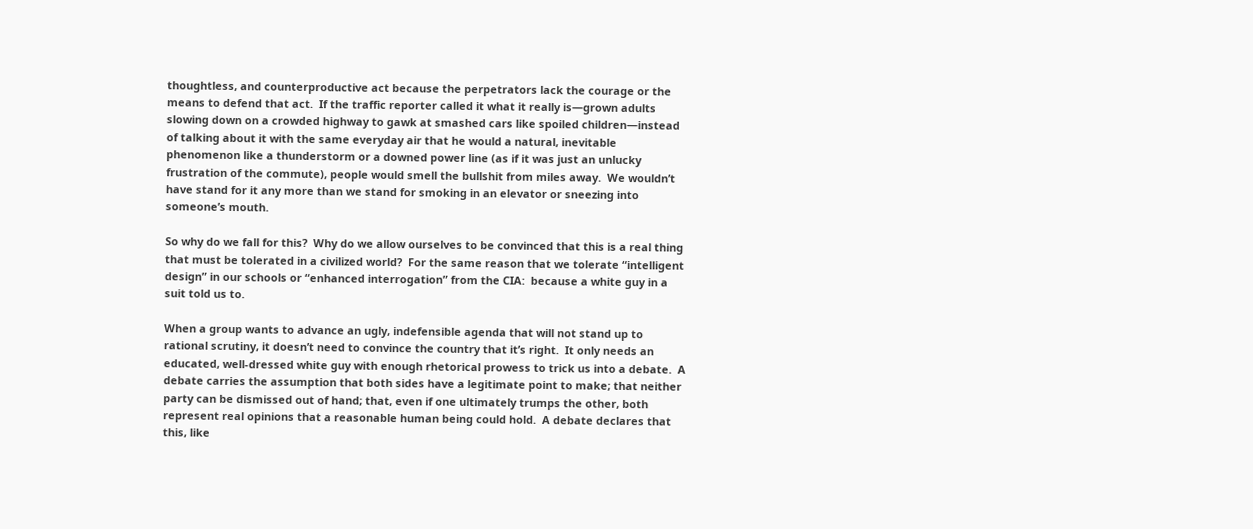thoughtless, and counterproductive act because the perpetrators lack the courage or the means to defend that act.  If the traffic reporter called it what it really is—grown adults slowing down on a crowded highway to gawk at smashed cars like spoiled children—instead of talking about it with the same everyday air that he would a natural, inevitable phenomenon like a thunderstorm or a downed power line (as if it was just an unlucky frustration of the commute), people would smell the bullshit from miles away.  We wouldn’t have stand for it any more than we stand for smoking in an elevator or sneezing into someone’s mouth.

So why do we fall for this?  Why do we allow ourselves to be convinced that this is a real thing that must be tolerated in a civilized world?  For the same reason that we tolerate “intelligent design” in our schools or “enhanced interrogation” from the CIA:  because a white guy in a suit told us to.

When a group wants to advance an ugly, indefensible agenda that will not stand up to rational scrutiny, it doesn’t need to convince the country that it’s right.  It only needs an educated, well-dressed white guy with enough rhetorical prowess to trick us into a debate.  A debate carries the assumption that both sides have a legitimate point to make; that neither party can be dismissed out of hand; that, even if one ultimately trumps the other, both represent real opinions that a reasonable human being could hold.  A debate declares that this, like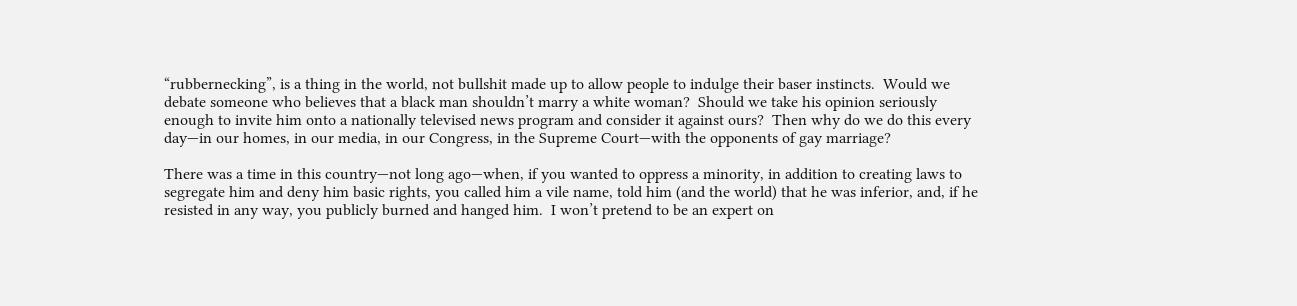“rubbernecking”, is a thing in the world, not bullshit made up to allow people to indulge their baser instincts.  Would we debate someone who believes that a black man shouldn’t marry a white woman?  Should we take his opinion seriously enough to invite him onto a nationally televised news program and consider it against ours?  Then why do we do this every day—in our homes, in our media, in our Congress, in the Supreme Court—with the opponents of gay marriage?

There was a time in this country—not long ago—when, if you wanted to oppress a minority, in addition to creating laws to segregate him and deny him basic rights, you called him a vile name, told him (and the world) that he was inferior, and, if he resisted in any way, you publicly burned and hanged him.  I won’t pretend to be an expert on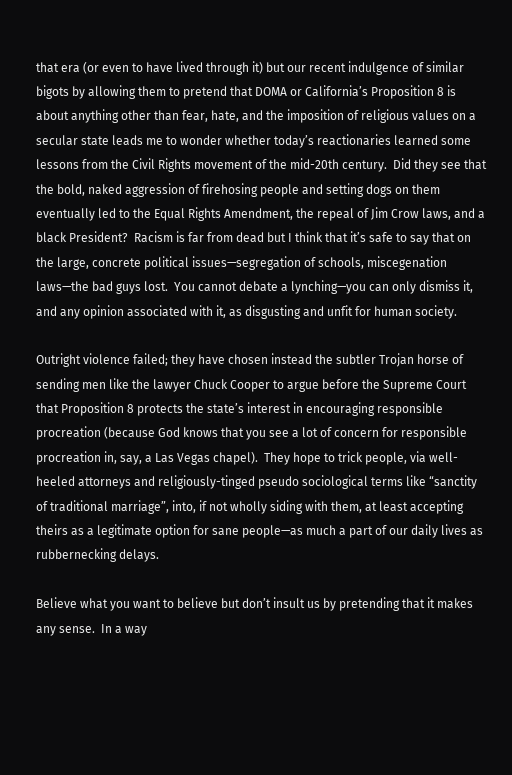that era (or even to have lived through it) but our recent indulgence of similar bigots by allowing them to pretend that DOMA or California’s Proposition 8 is about anything other than fear, hate, and the imposition of religious values on a secular state leads me to wonder whether today’s reactionaries learned some lessons from the Civil Rights movement of the mid-20th century.  Did they see that the bold, naked aggression of firehosing people and setting dogs on them eventually led to the Equal Rights Amendment, the repeal of Jim Crow laws, and a black President?  Racism is far from dead but I think that it’s safe to say that on the large, concrete political issues—segregation of schools, miscegenation laws—the bad guys lost.  You cannot debate a lynching—you can only dismiss it, and any opinion associated with it, as disgusting and unfit for human society.

Outright violence failed; they have chosen instead the subtler Trojan horse of sending men like the lawyer Chuck Cooper to argue before the Supreme Court that Proposition 8 protects the state’s interest in encouraging responsible procreation (because God knows that you see a lot of concern for responsible procreation in, say, a Las Vegas chapel).  They hope to trick people, via well-heeled attorneys and religiously-tinged pseudo sociological terms like “sanctity of traditional marriage”, into, if not wholly siding with them, at least accepting theirs as a legitimate option for sane people—as much a part of our daily lives as rubbernecking delays.

Believe what you want to believe but don’t insult us by pretending that it makes any sense.  In a way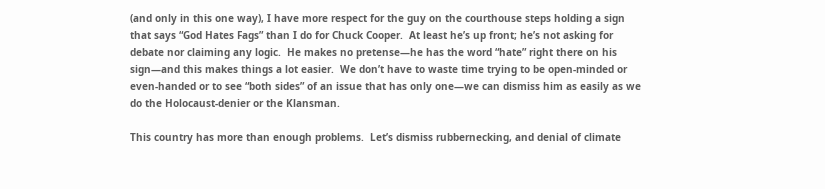(and only in this one way), I have more respect for the guy on the courthouse steps holding a sign that says “God Hates Fags” than I do for Chuck Cooper.  At least he’s up front; he’s not asking for debate nor claiming any logic.  He makes no pretense—he has the word “hate” right there on his sign—and this makes things a lot easier.  We don’t have to waste time trying to be open-minded or even-handed or to see “both sides” of an issue that has only one—we can dismiss him as easily as we do the Holocaust-denier or the Klansman.

This country has more than enough problems.  Let’s dismiss rubbernecking, and denial of climate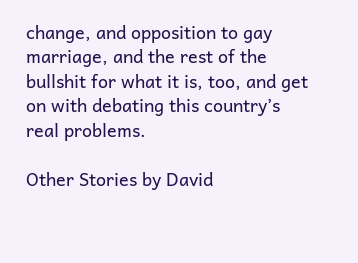change, and opposition to gay marriage, and the rest of the bullshit for what it is, too, and get on with debating this country’s real problems.

Other Stories by David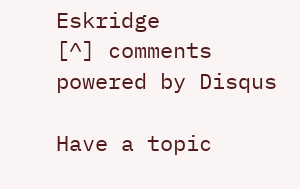Eskridge
[^] comments powered by Disqus

Have a topic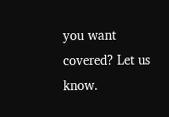you want covered? Let us know.